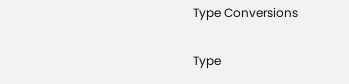Type Conversions

Type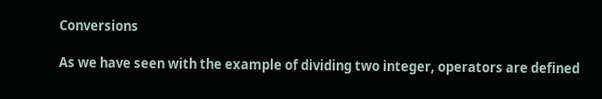Conversions

As we have seen with the example of dividing two integer, operators are defined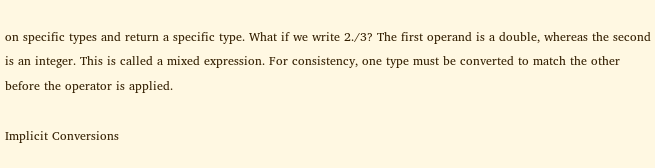on specific types and return a specific type. What if we write 2./3? The first operand is a double, whereas the second is an integer. This is called a mixed expression. For consistency, one type must be converted to match the other before the operator is applied.

Implicit Conversions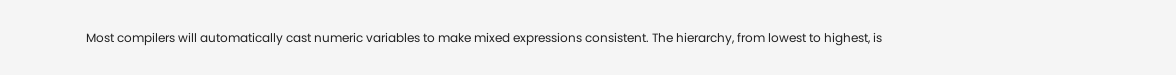Most compilers will automatically cast numeric variables to make mixed expressions consistent. The hierarchy, from lowest to highest, is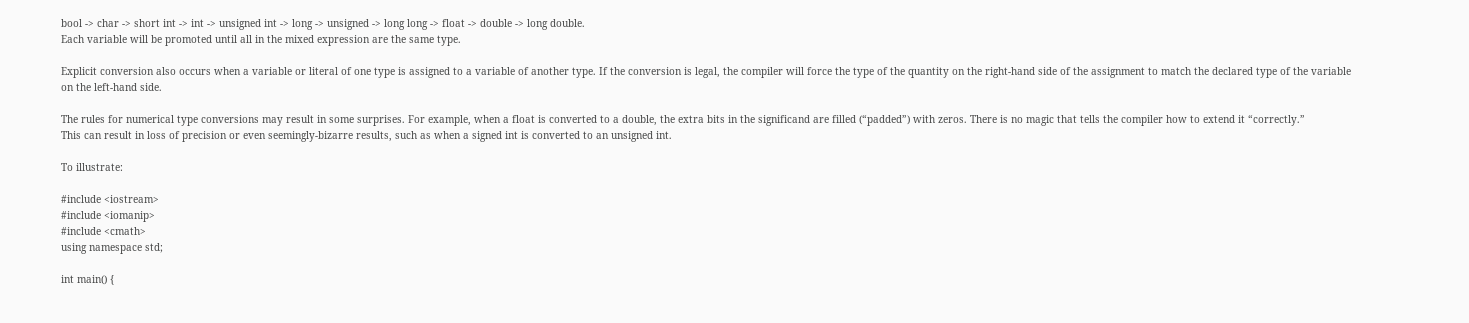bool -> char -> short int -> int -> unsigned int -> long -> unsigned -> long long -> float -> double -> long double.
Each variable will be promoted until all in the mixed expression are the same type.

Explicit conversion also occurs when a variable or literal of one type is assigned to a variable of another type. If the conversion is legal, the compiler will force the type of the quantity on the right-hand side of the assignment to match the declared type of the variable on the left-hand side.

The rules for numerical type conversions may result in some surprises. For example, when a float is converted to a double, the extra bits in the significand are filled (“padded”) with zeros. There is no magic that tells the compiler how to extend it “correctly.”
This can result in loss of precision or even seemingly-bizarre results, such as when a signed int is converted to an unsigned int.

To illustrate:

#include <iostream>
#include <iomanip>
#include <cmath>
using namespace std;

int main() {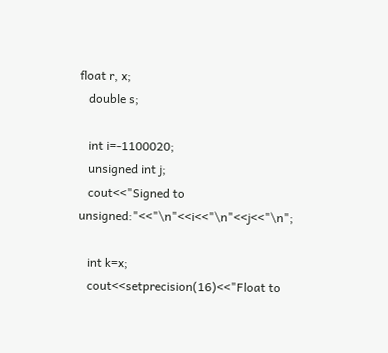float r, x;
   double s;

   int i=-1100020;
   unsigned int j;
   cout<<"Signed to unsigned:"<<"\n"<<i<<"\n"<<j<<"\n";

   int k=x;
   cout<<setprecision(16)<<"Float to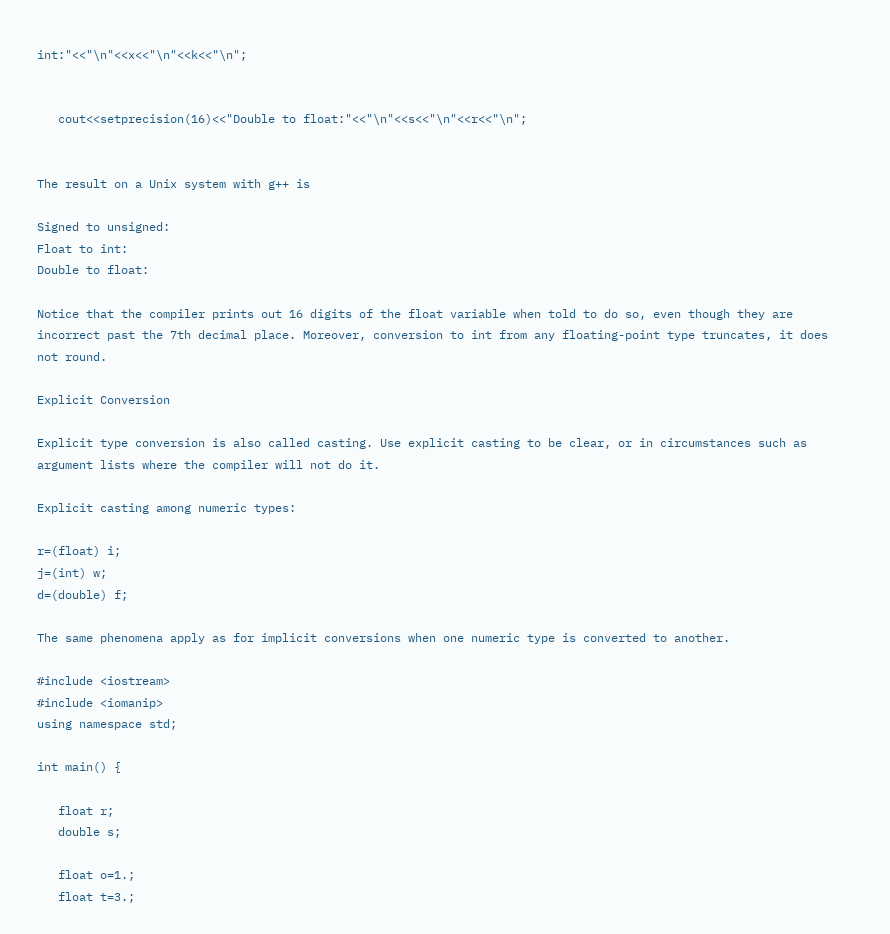int:"<<"\n"<<x<<"\n"<<k<<"\n";


   cout<<setprecision(16)<<"Double to float:"<<"\n"<<s<<"\n"<<r<<"\n";


The result on a Unix system with g++ is

Signed to unsigned:
Float to int:
Double to float:

Notice that the compiler prints out 16 digits of the float variable when told to do so, even though they are incorrect past the 7th decimal place. Moreover, conversion to int from any floating-point type truncates, it does not round.

Explicit Conversion

Explicit type conversion is also called casting. Use explicit casting to be clear, or in circumstances such as argument lists where the compiler will not do it.

Explicit casting among numeric types:

r=(float) i;
j=(int) w;
d=(double) f;

The same phenomena apply as for implicit conversions when one numeric type is converted to another.

#include <iostream>
#include <iomanip>
using namespace std;

int main() {

   float r;
   double s;

   float o=1.;
   float t=3.;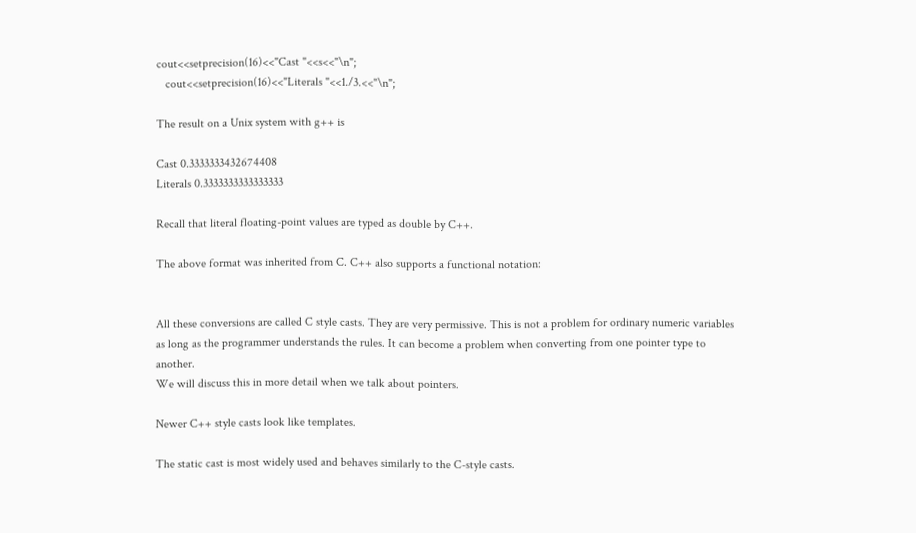cout<<setprecision(16)<<"Cast "<<s<<"\n";
   cout<<setprecision(16)<<"Literals "<<1./3.<<"\n";

The result on a Unix system with g++ is

Cast 0.3333333432674408
Literals 0.3333333333333333

Recall that literal floating-point values are typed as double by C++.

The above format was inherited from C. C++ also supports a functional notation:


All these conversions are called C style casts. They are very permissive. This is not a problem for ordinary numeric variables as long as the programmer understands the rules. It can become a problem when converting from one pointer type to another.
We will discuss this in more detail when we talk about pointers.

Newer C++ style casts look like templates.

The static cast is most widely used and behaves similarly to the C-style casts.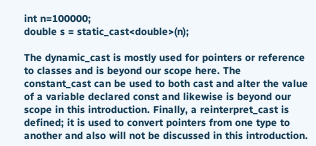int n=100000;
double s = static_cast<double>(n);

The dynamic_cast is mostly used for pointers or reference to classes and is beyond our scope here. The constant_cast can be used to both cast and alter the value of a variable declared const and likewise is beyond our scope in this introduction. Finally, a reinterpret_cast is defined; it is used to convert pointers from one type to another and also will not be discussed in this introduction.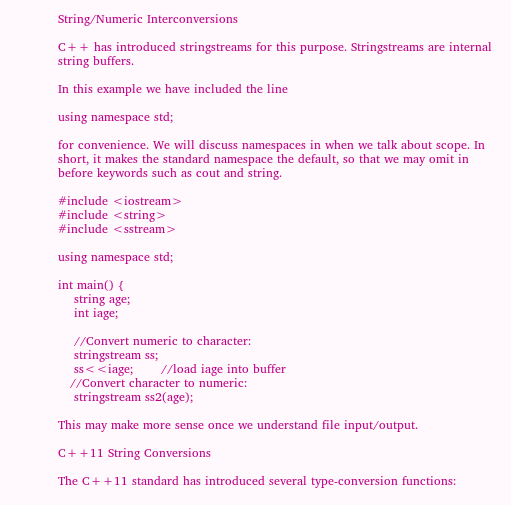String/Numeric Interconversions

C++ has introduced stringstreams for this purpose. Stringstreams are internal string buffers.

In this example we have included the line

using namespace std;

for convenience. We will discuss namespaces in when we talk about scope. In short, it makes the standard namespace the default, so that we may omit in before keywords such as cout and string.

#include <iostream>
#include <string>
#include <sstream>

using namespace std;

int main() {
    string age;
    int iage;

    //Convert numeric to character:
    stringstream ss;
    ss<<iage;       //load iage into buffer
   //Convert character to numeric:
    stringstream ss2(age);

This may make more sense once we understand file input/output.

C++11 String Conversions

The C++11 standard has introduced several type-conversion functions: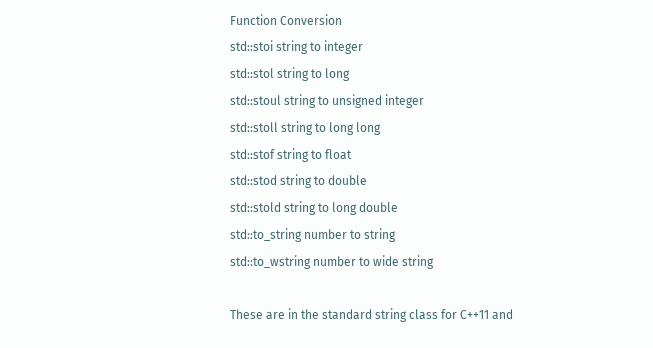Function Conversion
std::stoi string to integer
std::stol string to long
std::stoul string to unsigned integer
std::stoll string to long long
std::stof string to float
std::stod string to double
std::stold string to long double
std::to_string number to string
std::to_wstring number to wide string

These are in the standard string class for C++11 and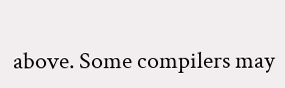above. Some compilers may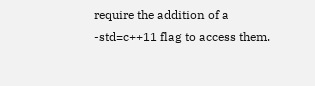require the addition of a -std=c++11 flag to access them.